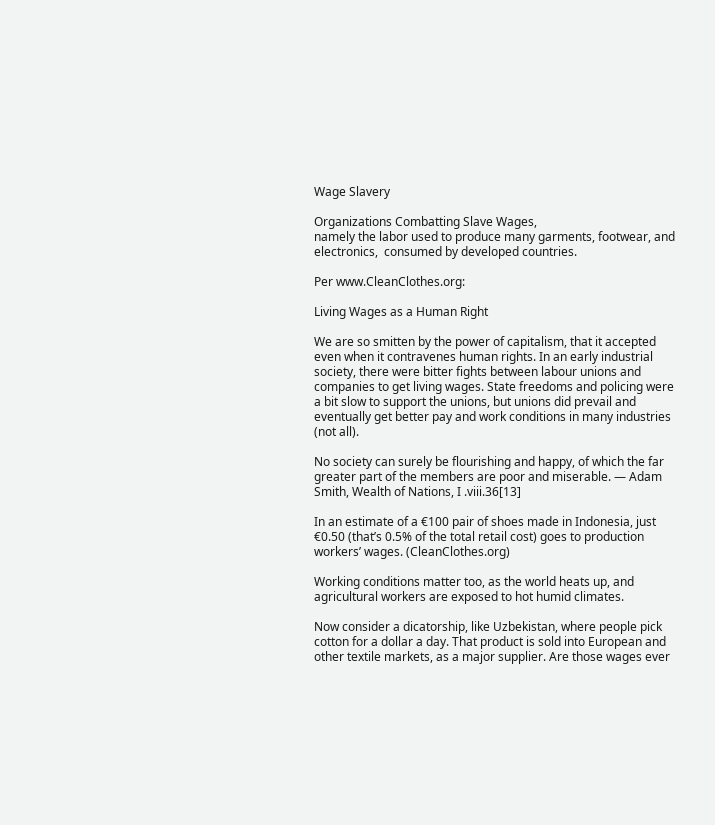Wage Slavery

Organizations Combatting Slave Wages,
namely the labor used to produce many garments, footwear, and electronics,  consumed by developed countries.

Per www.CleanClothes.org:

Living Wages as a Human Right

We are so smitten by the power of capitalism, that it accepted even when it contravenes human rights. In an early industrial society, there were bitter fights between labour unions and companies to get living wages. State freedoms and policing were a bit slow to support the unions, but unions did prevail and eventually get better pay and work conditions in many industries (not all).

No society can surely be flourishing and happy, of which the far greater part of the members are poor and miserable. — Adam Smith, Wealth of Nations, I .viii.36[13]

In an estimate of a €100 pair of shoes made in Indonesia, just €0.50 (that’s 0.5% of the total retail cost) goes to production workers’ wages. (CleanClothes.org)

Working conditions matter too, as the world heats up, and agricultural workers are exposed to hot humid climates.

Now consider a dicatorship, like Uzbekistan, where people pick cotton for a dollar a day. That product is sold into European and other textile markets, as a major supplier. Are those wages ever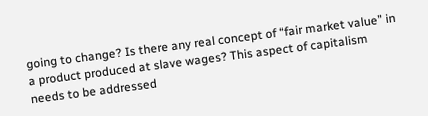going to change? Is there any real concept of “fair market value” in a product produced at slave wages? This aspect of capitalism needs to be addressed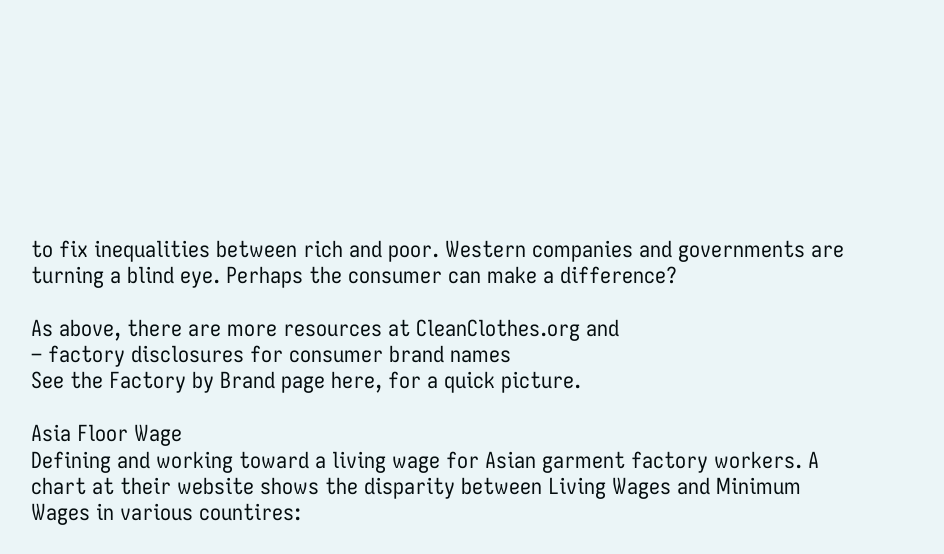to fix inequalities between rich and poor. Western companies and governments are turning a blind eye. Perhaps the consumer can make a difference?

As above, there are more resources at CleanClothes.org and
– factory disclosures for consumer brand names
See the Factory by Brand page here, for a quick picture.

Asia Floor Wage
Defining and working toward a living wage for Asian garment factory workers. A chart at their website shows the disparity between Living Wages and Minimum Wages in various countires: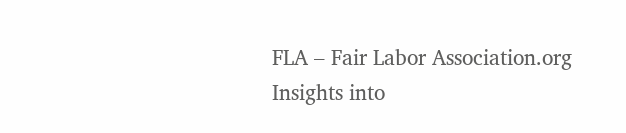FLA – Fair Labor Association.org
Insights into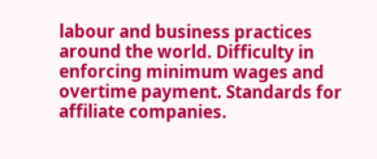labour and business practices around the world. Difficulty in enforcing minimum wages and overtime payment. Standards for affiliate companies.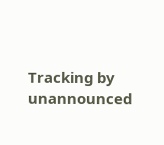Tracking by unannounced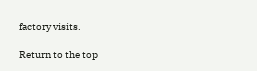factory visits.

Return to the top